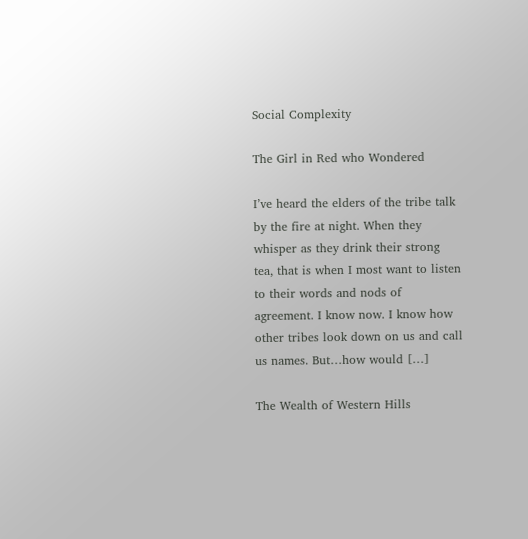Social Complexity

The Girl in Red who Wondered

I’ve heard the elders of the tribe talk by the fire at night. When they whisper as they drink their strong tea, that is when I most want to listen to their words and nods of agreement. I know now. I know how other tribes look down on us and call us names. But…how would […]

The Wealth of Western Hills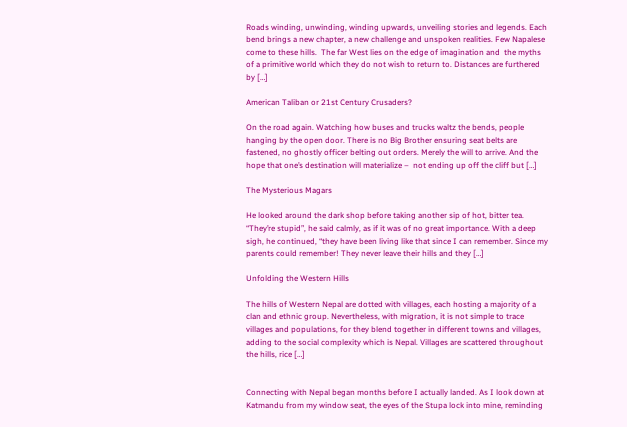Roads winding, unwinding, winding upwards, unveiling stories and legends. Each bend brings a new chapter, a new challenge and unspoken realities. Few Napalese come to these hills.  The far West lies on the edge of imagination and  the myths of a primitive world which they do not wish to return to. Distances are furthered by […]

American Taliban or 21st Century Crusaders?

On the road again. Watching how buses and trucks waltz the bends, people hanging by the open door. There is no Big Brother ensuring seat belts are fastened, no ghostly officer belting out orders. Merely the will to arrive. And the hope that one’s destination will materialize –  not ending up off the cliff but […]

The Mysterious Magars

He looked around the dark shop before taking another sip of hot, bitter tea. “They’re stupid”, he said calmly, as if it was of no great importance. With a deep sigh, he continued, “they have been living like that since I can remember. Since my parents could remember! They never leave their hills and they […]

Unfolding the Western Hills

The hills of Western Nepal are dotted with villages, each hosting a majority of a clan and ethnic group. Nevertheless, with migration, it is not simple to trace villages and populations, for they blend together in different towns and villages, adding to the social complexity which is Nepal. Villages are scattered throughout the hills, rice […]


Connecting with Nepal began months before I actually landed. As I look down at Katmandu from my window seat, the eyes of the Stupa lock into mine, reminding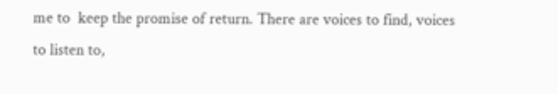me to  keep the promise of return. There are voices to find, voices to listen to,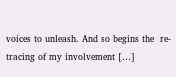voices to unleash. And so begins the  re-tracing of my involvement […]